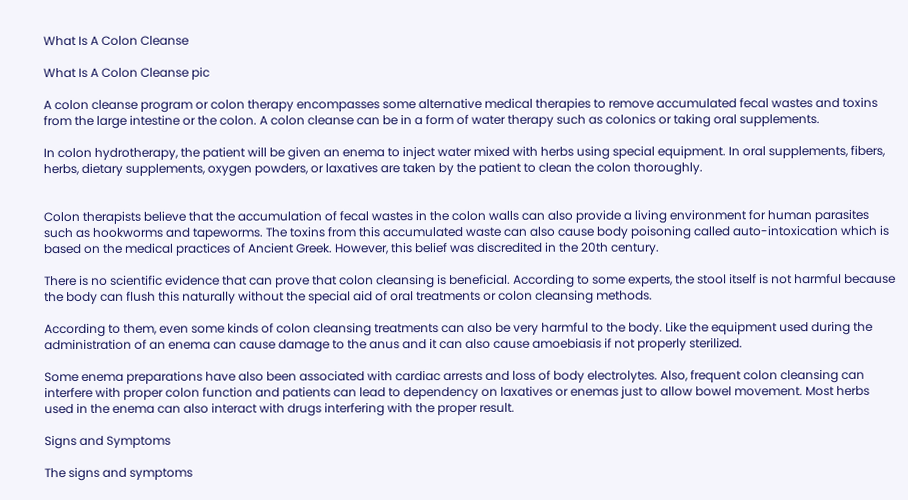What Is A Colon Cleanse

What Is A Colon Cleanse pic

A colon cleanse program or colon therapy encompasses some alternative medical therapies to remove accumulated fecal wastes and toxins from the large intestine or the colon. A colon cleanse can be in a form of water therapy such as colonics or taking oral supplements.

In colon hydrotherapy, the patient will be given an enema to inject water mixed with herbs using special equipment. In oral supplements, fibers, herbs, dietary supplements, oxygen powders, or laxatives are taken by the patient to clean the colon thoroughly.


Colon therapists believe that the accumulation of fecal wastes in the colon walls can also provide a living environment for human parasites such as hookworms and tapeworms. The toxins from this accumulated waste can also cause body poisoning called auto-intoxication which is based on the medical practices of Ancient Greek. However, this belief was discredited in the 20th century.

There is no scientific evidence that can prove that colon cleansing is beneficial. According to some experts, the stool itself is not harmful because the body can flush this naturally without the special aid of oral treatments or colon cleansing methods.

According to them, even some kinds of colon cleansing treatments can also be very harmful to the body. Like the equipment used during the administration of an enema can cause damage to the anus and it can also cause amoebiasis if not properly sterilized.

Some enema preparations have also been associated with cardiac arrests and loss of body electrolytes. Also, frequent colon cleansing can interfere with proper colon function and patients can lead to dependency on laxatives or enemas just to allow bowel movement. Most herbs used in the enema can also interact with drugs interfering with the proper result.

Signs and Symptoms

The signs and symptoms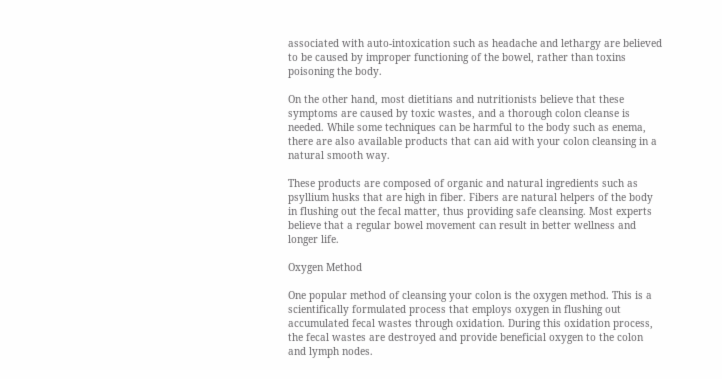associated with auto-intoxication such as headache and lethargy are believed to be caused by improper functioning of the bowel, rather than toxins poisoning the body.

On the other hand, most dietitians and nutritionists believe that these symptoms are caused by toxic wastes, and a thorough colon cleanse is needed. While some techniques can be harmful to the body such as enema, there are also available products that can aid with your colon cleansing in a natural smooth way.

These products are composed of organic and natural ingredients such as psyllium husks that are high in fiber. Fibers are natural helpers of the body in flushing out the fecal matter, thus providing safe cleansing. Most experts believe that a regular bowel movement can result in better wellness and longer life.

Oxygen Method

One popular method of cleansing your colon is the oxygen method. This is a scientifically formulated process that employs oxygen in flushing out accumulated fecal wastes through oxidation. During this oxidation process, the fecal wastes are destroyed and provide beneficial oxygen to the colon and lymph nodes.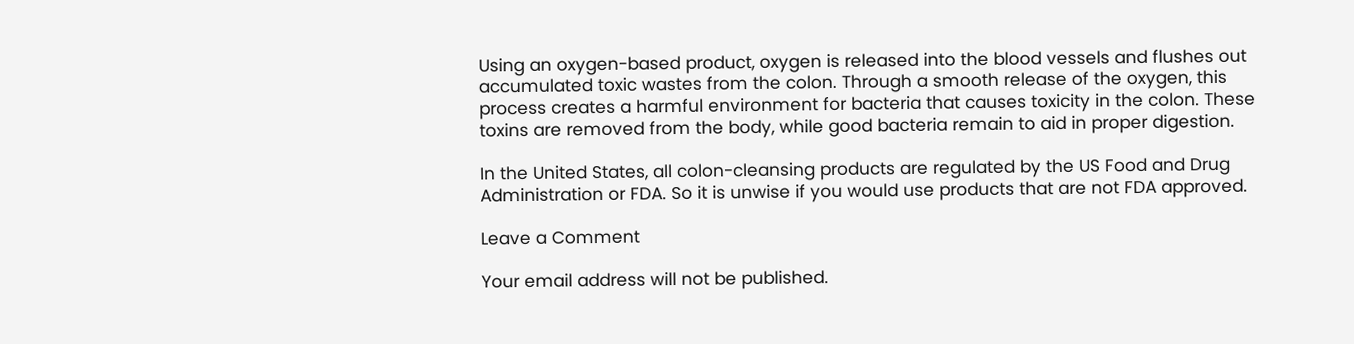Using an oxygen-based product, oxygen is released into the blood vessels and flushes out accumulated toxic wastes from the colon. Through a smooth release of the oxygen, this process creates a harmful environment for bacteria that causes toxicity in the colon. These toxins are removed from the body, while good bacteria remain to aid in proper digestion.

In the United States, all colon-cleansing products are regulated by the US Food and Drug Administration or FDA. So it is unwise if you would use products that are not FDA approved.

Leave a Comment

Your email address will not be published.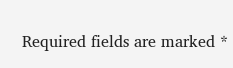Required fields are marked *